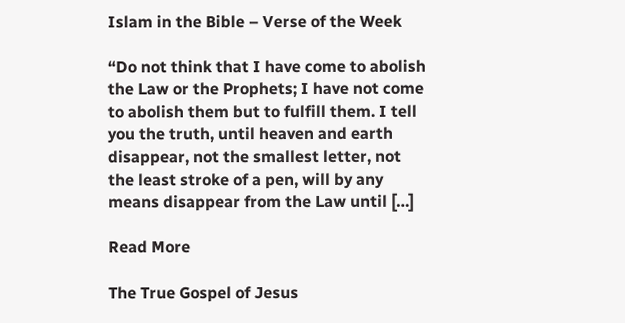Islam in the Bible – Verse of the Week

“Do not think that I have come to abolish the Law or the Prophets; I have not come to abolish them but to fulfill them. I tell you the truth, until heaven and earth disappear, not the smallest letter, not the least stroke of a pen, will by any means disappear from the Law until […]

Read More

The True Gospel of Jesus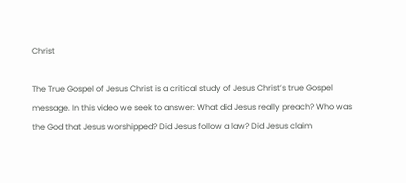Christ

The True Gospel of Jesus Christ is a critical study of Jesus Christ’s true Gospel message. In this video we seek to answer: What did Jesus really preach? Who was the God that Jesus worshipped? Did Jesus follow a law? Did Jesus claim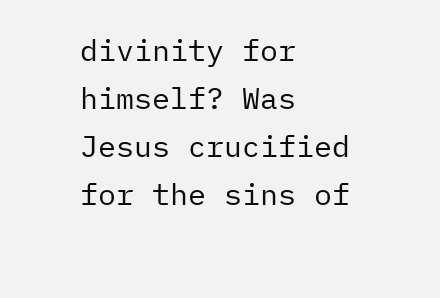divinity for himself? Was Jesus crucified for the sins of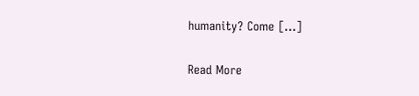humanity? Come […]

Read More